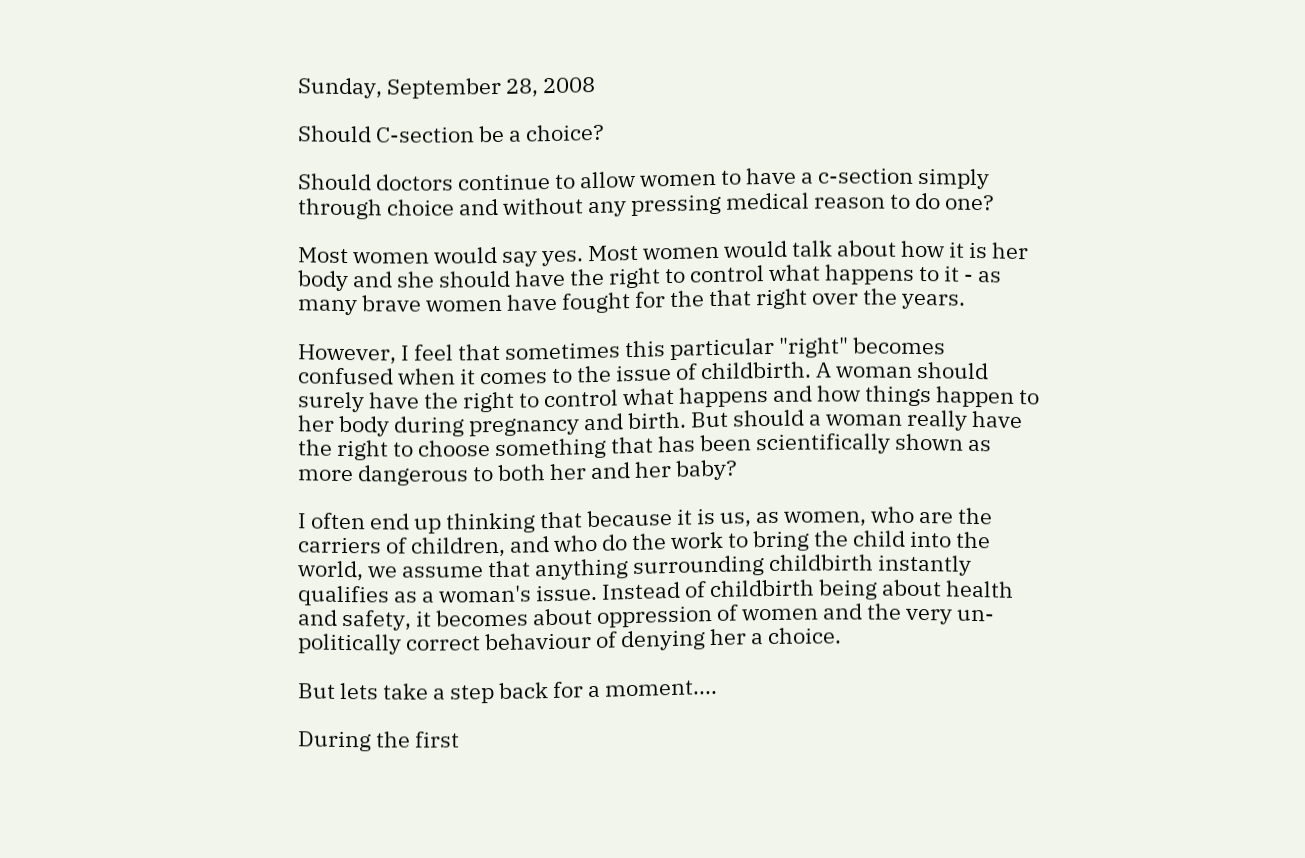Sunday, September 28, 2008

Should C-section be a choice?

Should doctors continue to allow women to have a c-section simply through choice and without any pressing medical reason to do one?

Most women would say yes. Most women would talk about how it is her body and she should have the right to control what happens to it - as many brave women have fought for the that right over the years.

However, I feel that sometimes this particular "right" becomes confused when it comes to the issue of childbirth. A woman should surely have the right to control what happens and how things happen to her body during pregnancy and birth. But should a woman really have the right to choose something that has been scientifically shown as more dangerous to both her and her baby?

I often end up thinking that because it is us, as women, who are the carriers of children, and who do the work to bring the child into the world, we assume that anything surrounding childbirth instantly qualifies as a woman's issue. Instead of childbirth being about health and safety, it becomes about oppression of women and the very un-politically correct behaviour of denying her a choice.

But lets take a step back for a moment....

During the first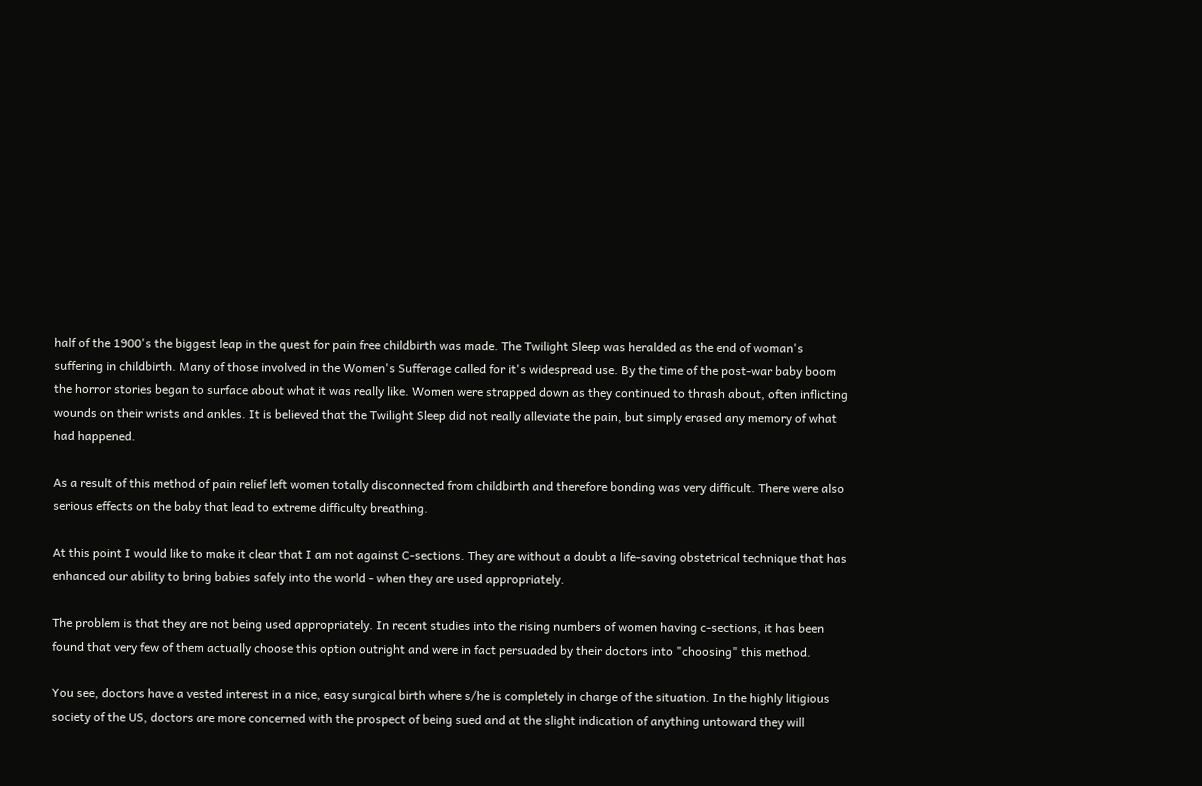half of the 1900's the biggest leap in the quest for pain free childbirth was made. The Twilight Sleep was heralded as the end of woman's suffering in childbirth. Many of those involved in the Women's Sufferage called for it's widespread use. By the time of the post-war baby boom the horror stories began to surface about what it was really like. Women were strapped down as they continued to thrash about, often inflicting wounds on their wrists and ankles. It is believed that the Twilight Sleep did not really alleviate the pain, but simply erased any memory of what had happened.

As a result of this method of pain relief left women totally disconnected from childbirth and therefore bonding was very difficult. There were also serious effects on the baby that lead to extreme difficulty breathing.

At this point I would like to make it clear that I am not against C-sections. They are without a doubt a life-saving obstetrical technique that has enhanced our ability to bring babies safely into the world - when they are used appropriately.

The problem is that they are not being used appropriately. In recent studies into the rising numbers of women having c-sections, it has been found that very few of them actually choose this option outright and were in fact persuaded by their doctors into "choosing" this method.

You see, doctors have a vested interest in a nice, easy surgical birth where s/he is completely in charge of the situation. In the highly litigious society of the US, doctors are more concerned with the prospect of being sued and at the slight indication of anything untoward they will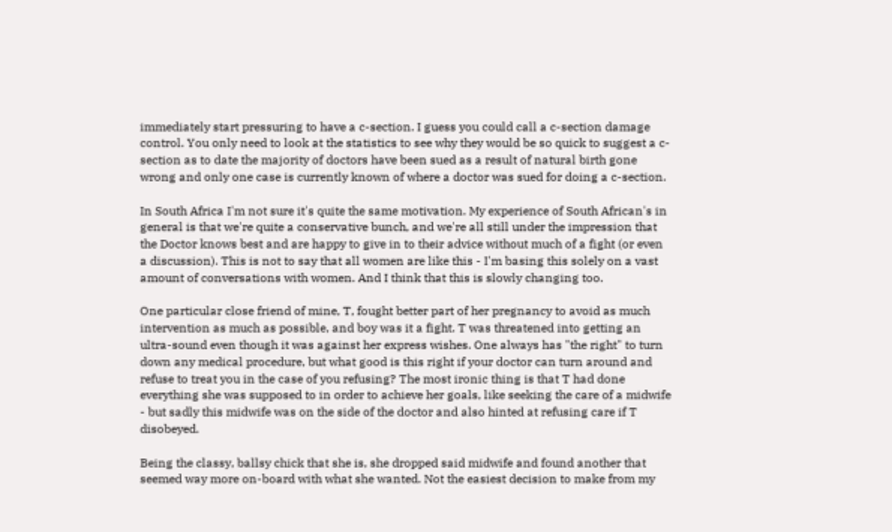immediately start pressuring to have a c-section. I guess you could call a c-section damage control. You only need to look at the statistics to see why they would be so quick to suggest a c-section as to date the majority of doctors have been sued as a result of natural birth gone wrong and only one case is currently known of where a doctor was sued for doing a c-section.

In South Africa I'm not sure it's quite the same motivation. My experience of South African's in general is that we're quite a conservative bunch, and we're all still under the impression that the Doctor knows best and are happy to give in to their advice without much of a fight (or even a discussion). This is not to say that all women are like this - I'm basing this solely on a vast amount of conversations with women. And I think that this is slowly changing too.

One particular close friend of mine, T, fought better part of her pregnancy to avoid as much intervention as much as possible, and boy was it a fight. T was threatened into getting an ultra-sound even though it was against her express wishes. One always has "the right" to turn down any medical procedure, but what good is this right if your doctor can turn around and refuse to treat you in the case of you refusing? The most ironic thing is that T had done everything she was supposed to in order to achieve her goals, like seeking the care of a midwife - but sadly this midwife was on the side of the doctor and also hinted at refusing care if T disobeyed.

Being the classy, ballsy chick that she is, she dropped said midwife and found another that seemed way more on-board with what she wanted. Not the easiest decision to make from my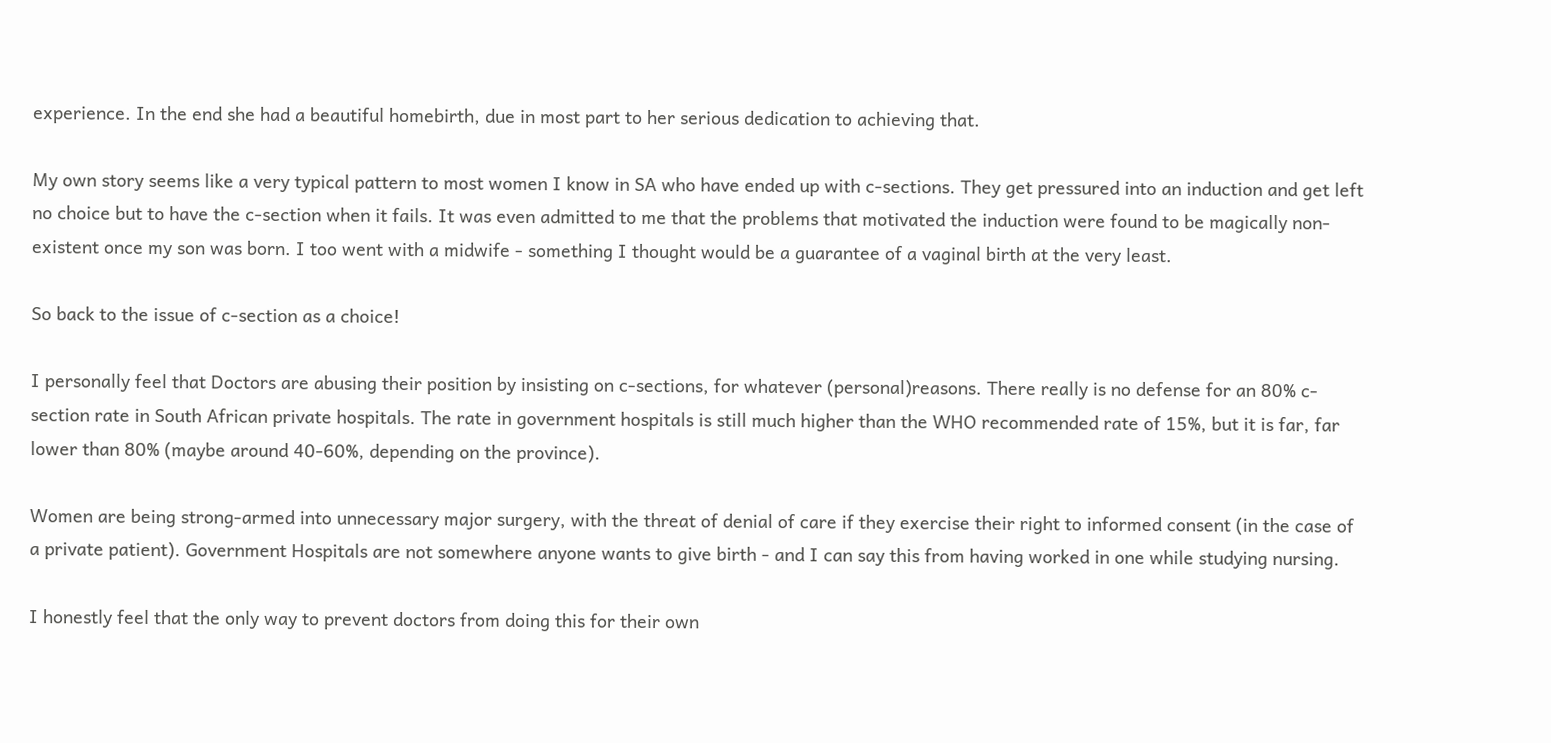experience. In the end she had a beautiful homebirth, due in most part to her serious dedication to achieving that.

My own story seems like a very typical pattern to most women I know in SA who have ended up with c-sections. They get pressured into an induction and get left no choice but to have the c-section when it fails. It was even admitted to me that the problems that motivated the induction were found to be magically non-existent once my son was born. I too went with a midwife - something I thought would be a guarantee of a vaginal birth at the very least.

So back to the issue of c-section as a choice!

I personally feel that Doctors are abusing their position by insisting on c-sections, for whatever (personal)reasons. There really is no defense for an 80% c-section rate in South African private hospitals. The rate in government hospitals is still much higher than the WHO recommended rate of 15%, but it is far, far lower than 80% (maybe around 40-60%, depending on the province).

Women are being strong-armed into unnecessary major surgery, with the threat of denial of care if they exercise their right to informed consent (in the case of a private patient). Government Hospitals are not somewhere anyone wants to give birth - and I can say this from having worked in one while studying nursing.

I honestly feel that the only way to prevent doctors from doing this for their own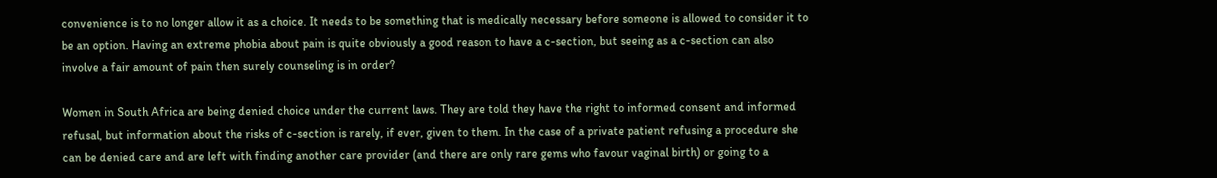convenience is to no longer allow it as a choice. It needs to be something that is medically necessary before someone is allowed to consider it to be an option. Having an extreme phobia about pain is quite obviously a good reason to have a c-section, but seeing as a c-section can also involve a fair amount of pain then surely counseling is in order?

Women in South Africa are being denied choice under the current laws. They are told they have the right to informed consent and informed refusal, but information about the risks of c-section is rarely, if ever, given to them. In the case of a private patient refusing a procedure she can be denied care and are left with finding another care provider (and there are only rare gems who favour vaginal birth) or going to a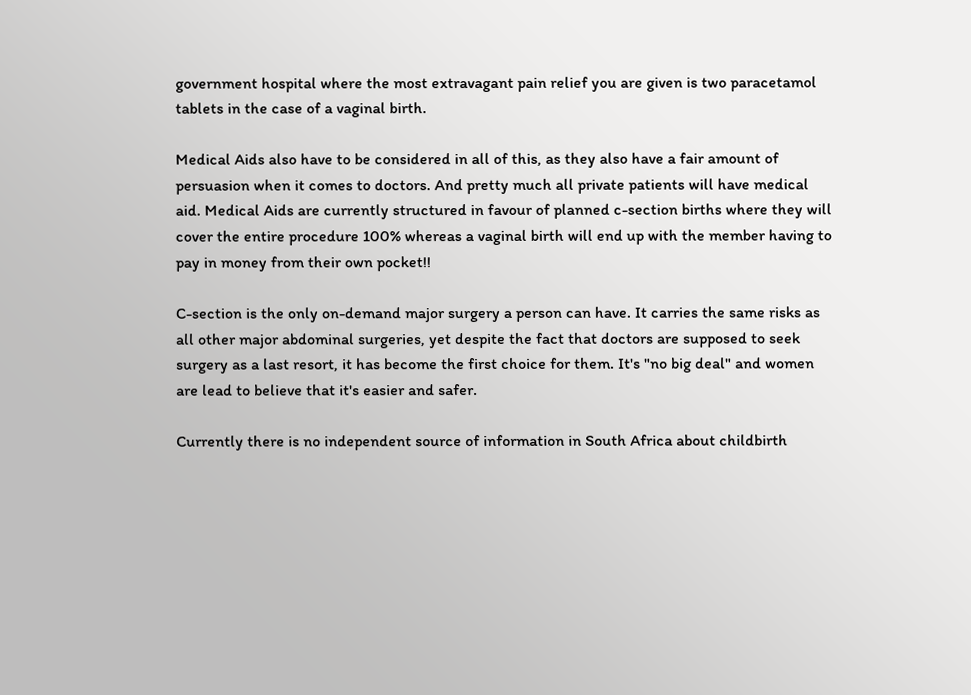government hospital where the most extravagant pain relief you are given is two paracetamol tablets in the case of a vaginal birth.

Medical Aids also have to be considered in all of this, as they also have a fair amount of persuasion when it comes to doctors. And pretty much all private patients will have medical aid. Medical Aids are currently structured in favour of planned c-section births where they will cover the entire procedure 100% whereas a vaginal birth will end up with the member having to pay in money from their own pocket!!

C-section is the only on-demand major surgery a person can have. It carries the same risks as all other major abdominal surgeries, yet despite the fact that doctors are supposed to seek surgery as a last resort, it has become the first choice for them. It's "no big deal" and women are lead to believe that it's easier and safer.

Currently there is no independent source of information in South Africa about childbirth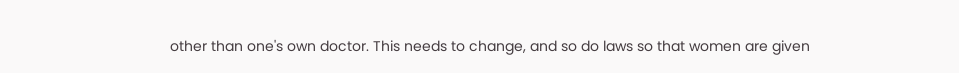other than one's own doctor. This needs to change, and so do laws so that women are given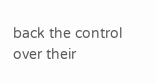back the control over their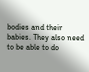bodies and their babies. They also need to be able to do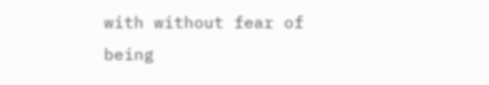with without fear of being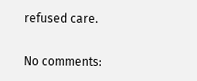refused care.

No comments: